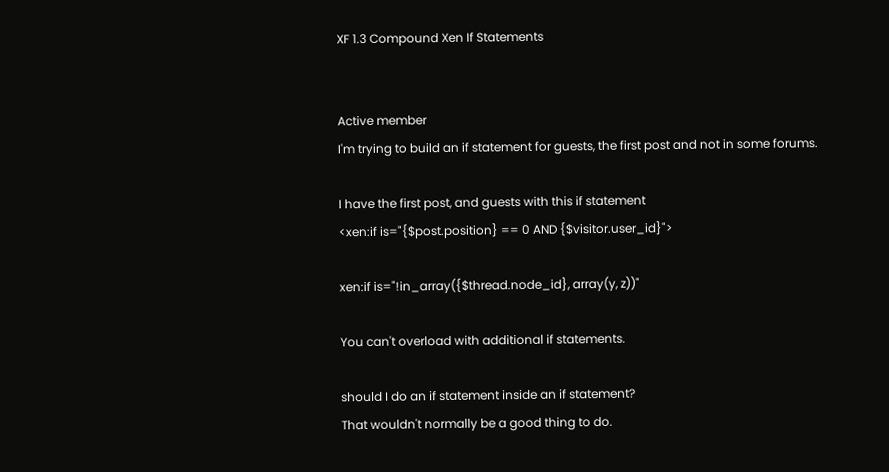XF 1.3 Compound Xen If Statements


Active member
I'm trying to build an if statement for guests, the first post and not in some forums.

I have the first post, and guests with this if statement
<xen:if is="{$post.position} == 0 AND {$visitor.user_id}">

xen:if is="!in_array({$thread.node_id}, array(y, z))"

You can't overload with additional if statements.

should I do an if statement inside an if statement?
That wouldn't normally be a good thing to do.